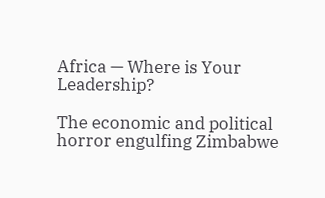Africa — Where is Your Leadership?

The economic and political horror engulfing Zimbabwe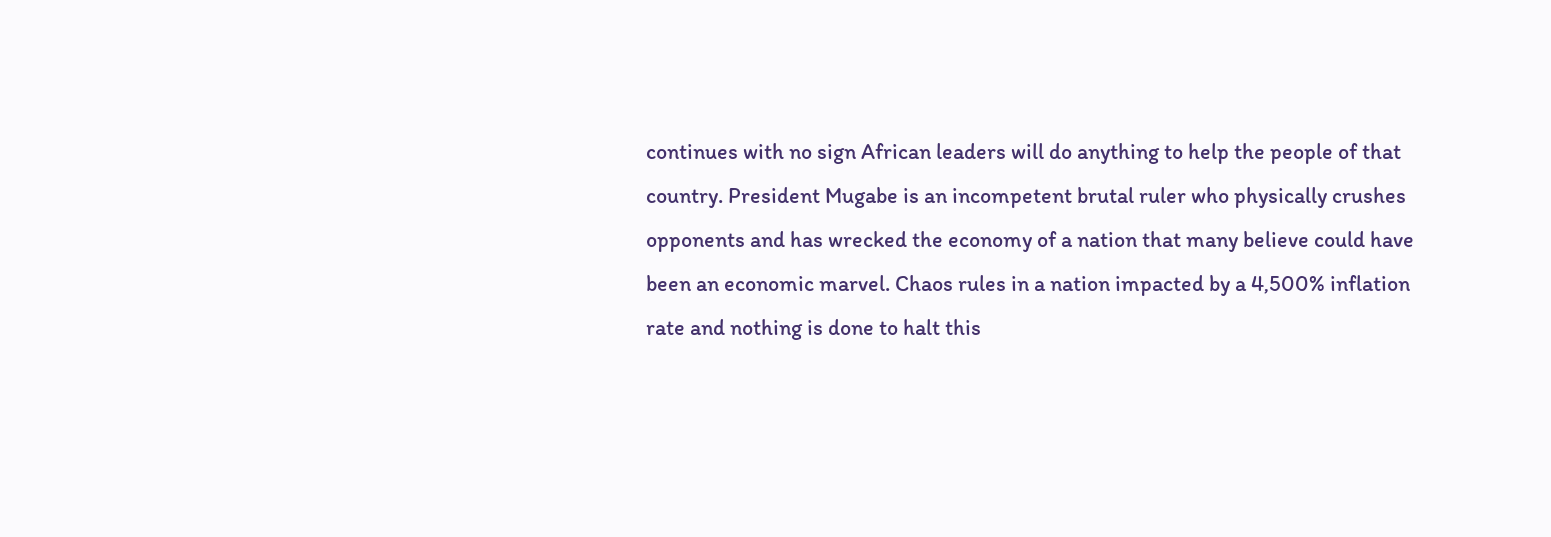continues with no sign African leaders will do anything to help the people of that country. President Mugabe is an incompetent brutal ruler who physically crushes opponents and has wrecked the economy of a nation that many believe could have been an economic marvel. Chaos rules in a nation impacted by a 4,500% inflation rate and nothing is done to halt this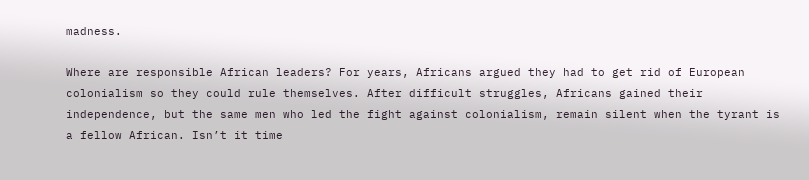madness.

Where are responsible African leaders? For years, Africans argued they had to get rid of European colonialism so they could rule themselves. After difficult struggles, Africans gained their independence, but the same men who led the fight against colonialism, remain silent when the tyrant is a fellow African. Isn’t it time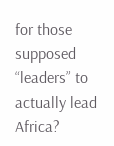for those supposed “leaders” to actually lead Africa?